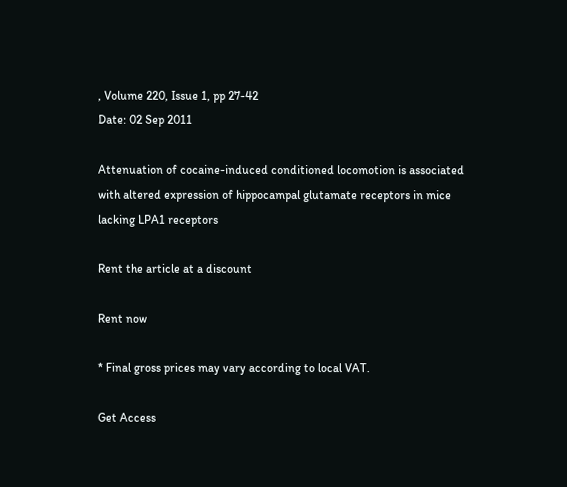, Volume 220, Issue 1, pp 27-42
Date: 02 Sep 2011

Attenuation of cocaine-induced conditioned locomotion is associated with altered expression of hippocampal glutamate receptors in mice lacking LPA1 receptors

Rent the article at a discount

Rent now

* Final gross prices may vary according to local VAT.

Get Access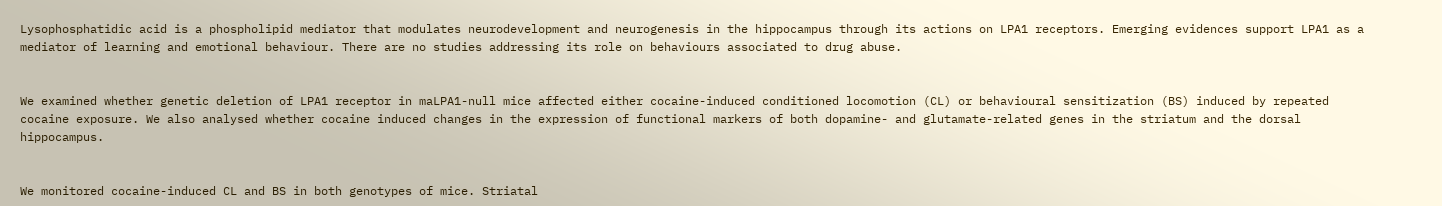Lysophosphatidic acid is a phospholipid mediator that modulates neurodevelopment and neurogenesis in the hippocampus through its actions on LPA1 receptors. Emerging evidences support LPA1 as a mediator of learning and emotional behaviour. There are no studies addressing its role on behaviours associated to drug abuse.


We examined whether genetic deletion of LPA1 receptor in maLPA1-null mice affected either cocaine-induced conditioned locomotion (CL) or behavioural sensitization (BS) induced by repeated cocaine exposure. We also analysed whether cocaine induced changes in the expression of functional markers of both dopamine- and glutamate-related genes in the striatum and the dorsal hippocampus.


We monitored cocaine-induced CL and BS in both genotypes of mice. Striatal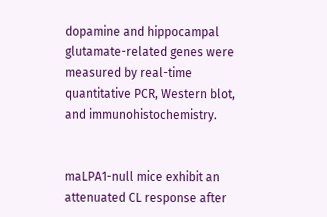dopamine and hippocampal glutamate-related genes were measured by real-time quantitative PCR, Western blot, and immunohistochemistry.


maLPA1-null mice exhibit an attenuated CL response after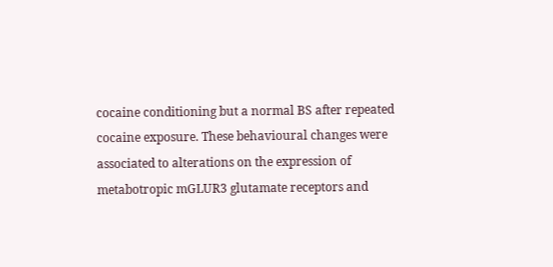cocaine conditioning but a normal BS after repeated cocaine exposure. These behavioural changes were associated to alterations on the expression of metabotropic mGLUR3 glutamate receptors and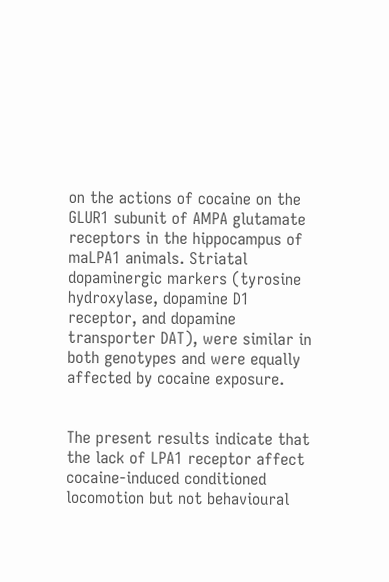on the actions of cocaine on the GLUR1 subunit of AMPA glutamate receptors in the hippocampus of maLPA1 animals. Striatal dopaminergic markers (tyrosine hydroxylase, dopamine D1 receptor, and dopamine transporter DAT), were similar in both genotypes and were equally affected by cocaine exposure.


The present results indicate that the lack of LPA1 receptor affect cocaine-induced conditioned locomotion but not behavioural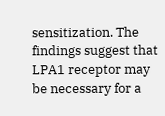sensitization. The findings suggest that LPA1 receptor may be necessary for a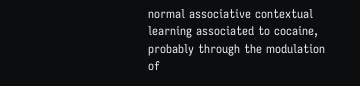normal associative contextual learning associated to cocaine, probably through the modulation of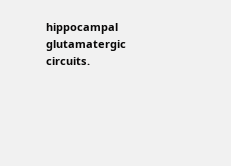hippocampal glutamatergic circuits.